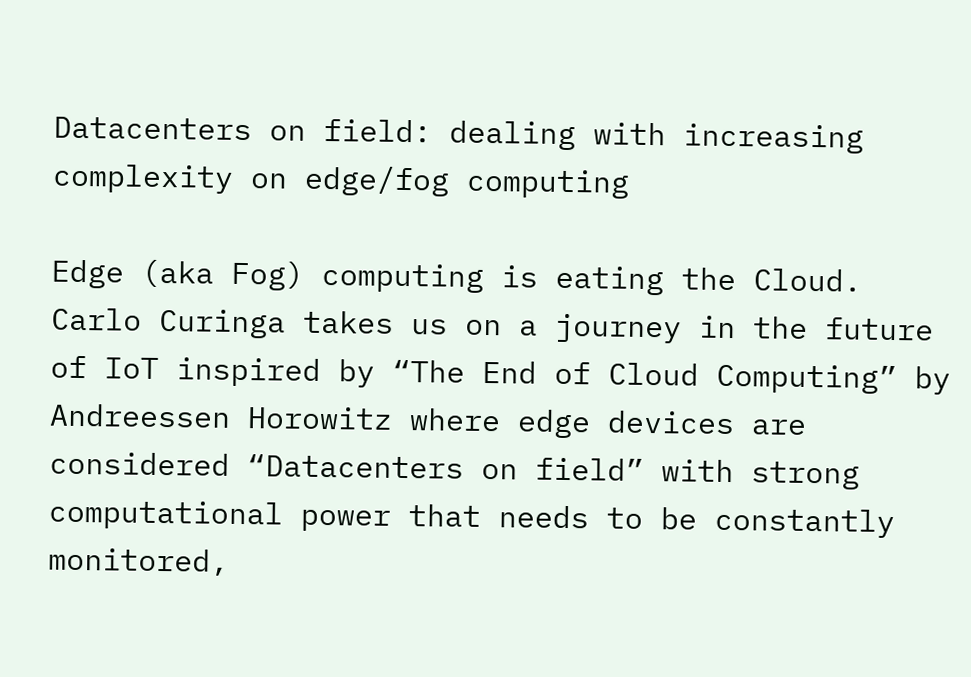Datacenters on field: dealing with increasing complexity on edge/fog computing

Edge (aka Fog) computing is eating the Cloud. Carlo Curinga takes us on a journey in the future of IoT inspired by “The End of Cloud Computing” by Andreessen Horowitz where edge devices are considered “Datacenters on field” with strong computational power that needs to be constantly monitored,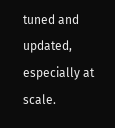tuned and updated, especially at scale.